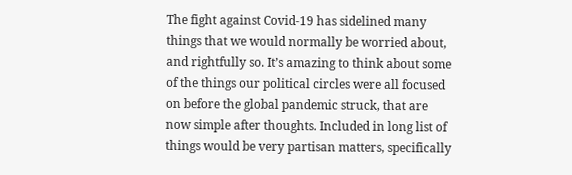The fight against Covid-19 has sidelined many things that we would normally be worried about, and rightfully so. It’s amazing to think about some of the things our political circles were all focused on before the global pandemic struck, that are now simple after thoughts. Included in long list of things would be very partisan matters, specifically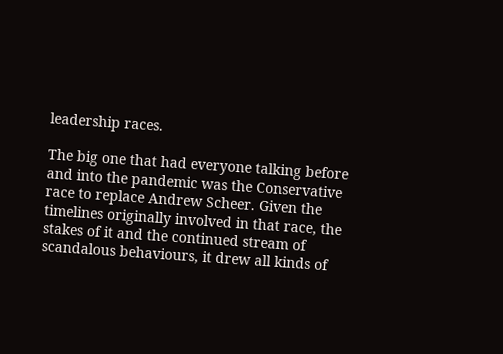leadership races.

The big one that had everyone talking before and into the pandemic was the Conservative race to replace Andrew Scheer. Given the timelines originally involved in that race, the stakes of it and the continued stream of scandalous behaviours, it drew all kinds of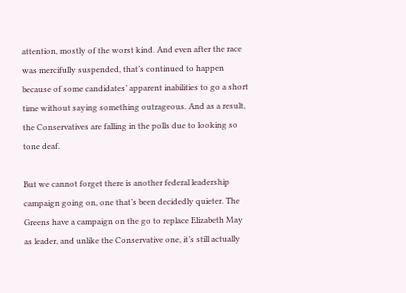attention, mostly of the worst kind. And even after the race was mercifully suspended, that’s continued to happen because of some candidates’ apparent inabilities to go a short time without saying something outrageous. And as a result, the Conservatives are falling in the polls due to looking so tone deaf.

But we cannot forget there is another federal leadership campaign going on, one that’s been decidedly quieter. The Greens have a campaign on the go to replace Elizabeth May as leader, and unlike the Conservative one, it’s still actually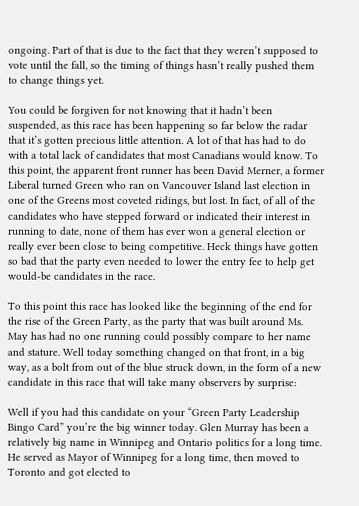ongoing. Part of that is due to the fact that they weren’t supposed to vote until the fall, so the timing of things hasn’t really pushed them to change things yet.

You could be forgiven for not knowing that it hadn’t been suspended, as this race has been happening so far below the radar that it’s gotten precious little attention. A lot of that has had to do with a total lack of candidates that most Canadians would know. To this point, the apparent front runner has been David Merner, a former Liberal turned Green who ran on Vancouver Island last election in one of the Greens most coveted ridings, but lost. In fact, of all of the candidates who have stepped forward or indicated their interest in running to date, none of them has ever won a general election or really ever been close to being competitive. Heck things have gotten so bad that the party even needed to lower the entry fee to help get would-be candidates in the race.

To this point this race has looked like the beginning of the end for the rise of the Green Party, as the party that was built around Ms. May has had no one running could possibly compare to her name and stature. Well today something changed on that front, in a big way, as a bolt from out of the blue struck down, in the form of a new candidate in this race that will take many observers by surprise:

Well if you had this candidate on your “Green Party Leadership Bingo Card” you’re the big winner today. Glen Murray has been a relatively big name in Winnipeg and Ontario politics for a long time. He served as Mayor of Winnipeg for a long time, then moved to Toronto and got elected to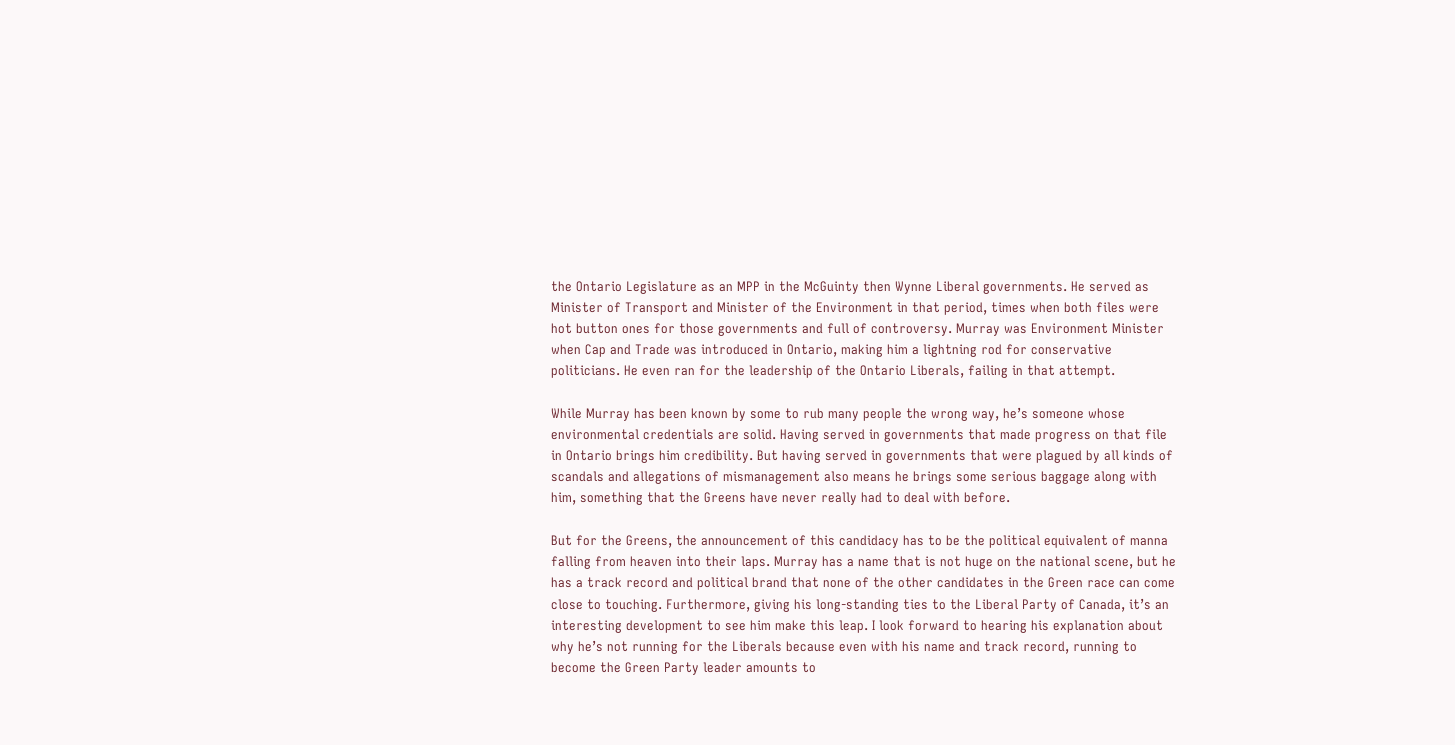the Ontario Legislature as an MPP in the McGuinty then Wynne Liberal governments. He served as Minister of Transport and Minister of the Environment in that period, times when both files were hot button ones for those governments and full of controversy. Murray was Environment Minister when Cap and Trade was introduced in Ontario, making him a lightning rod for conservative politicians. He even ran for the leadership of the Ontario Liberals, failing in that attempt.

While Murray has been known by some to rub many people the wrong way, he’s someone whose environmental credentials are solid. Having served in governments that made progress on that file in Ontario brings him credibility. But having served in governments that were plagued by all kinds of scandals and allegations of mismanagement also means he brings some serious baggage along with him, something that the Greens have never really had to deal with before.

But for the Greens, the announcement of this candidacy has to be the political equivalent of manna falling from heaven into their laps. Murray has a name that is not huge on the national scene, but he has a track record and political brand that none of the other candidates in the Green race can come close to touching. Furthermore, giving his long-standing ties to the Liberal Party of Canada, it’s an interesting development to see him make this leap. I look forward to hearing his explanation about why he’s not running for the Liberals because even with his name and track record, running to become the Green Party leader amounts to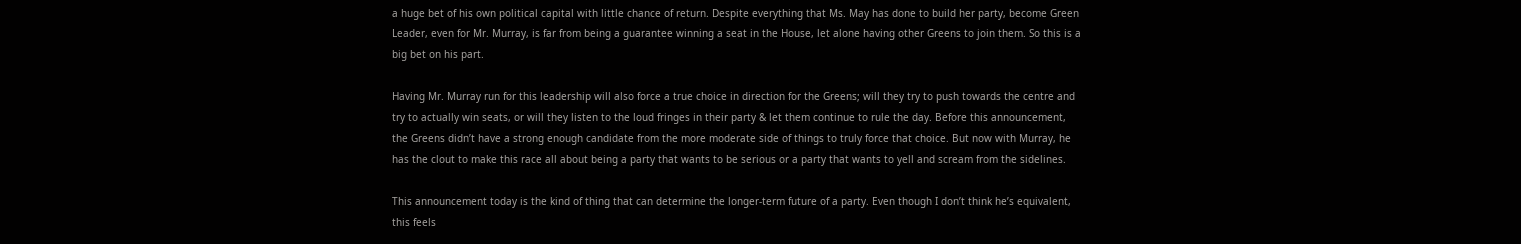a huge bet of his own political capital with little chance of return. Despite everything that Ms. May has done to build her party, become Green Leader, even for Mr. Murray, is far from being a guarantee winning a seat in the House, let alone having other Greens to join them. So this is a big bet on his part.

Having Mr. Murray run for this leadership will also force a true choice in direction for the Greens; will they try to push towards the centre and try to actually win seats, or will they listen to the loud fringes in their party & let them continue to rule the day. Before this announcement, the Greens didn’t have a strong enough candidate from the more moderate side of things to truly force that choice. But now with Murray, he has the clout to make this race all about being a party that wants to be serious or a party that wants to yell and scream from the sidelines.

This announcement today is the kind of thing that can determine the longer-term future of a party. Even though I don’t think he’s equivalent, this feels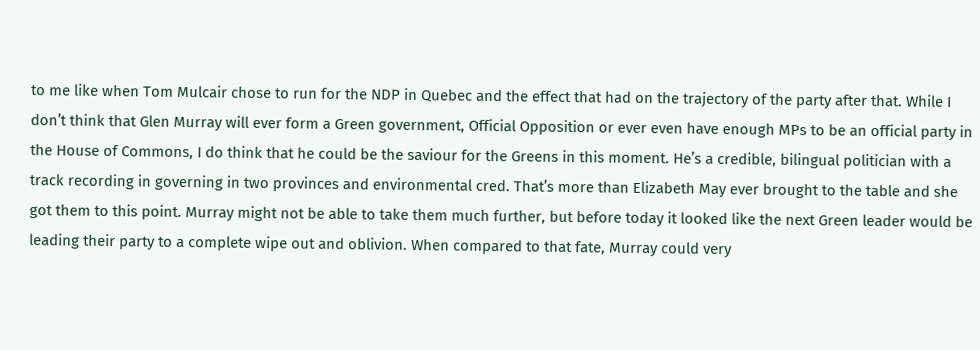to me like when Tom Mulcair chose to run for the NDP in Quebec and the effect that had on the trajectory of the party after that. While I don’t think that Glen Murray will ever form a Green government, Official Opposition or ever even have enough MPs to be an official party in the House of Commons, I do think that he could be the saviour for the Greens in this moment. He’s a credible, bilingual politician with a track recording in governing in two provinces and environmental cred. That’s more than Elizabeth May ever brought to the table and she got them to this point. Murray might not be able to take them much further, but before today it looked like the next Green leader would be leading their party to a complete wipe out and oblivion. When compared to that fate, Murray could very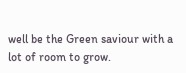well be the Green saviour with a lot of room to grow.